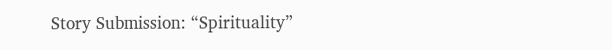Story Submission: “Spirituality”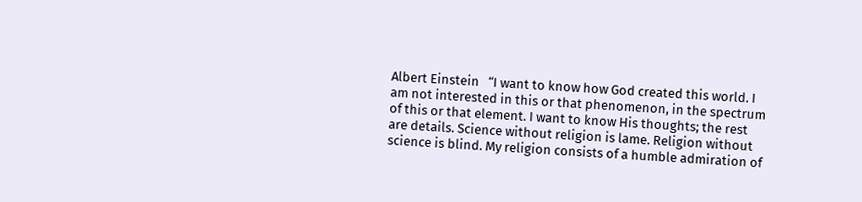Albert Einstein   “I want to know how God created this world. I am not interested in this or that phenomenon, in the spectrum of this or that element. I want to know His thoughts; the rest are details. Science without religion is lame. Religion without science is blind. My religion consists of a humble admiration of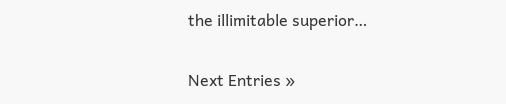the illimitable superior…

Next Entries »